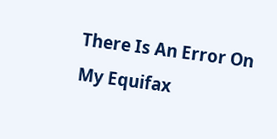There Is An Error On My Equifax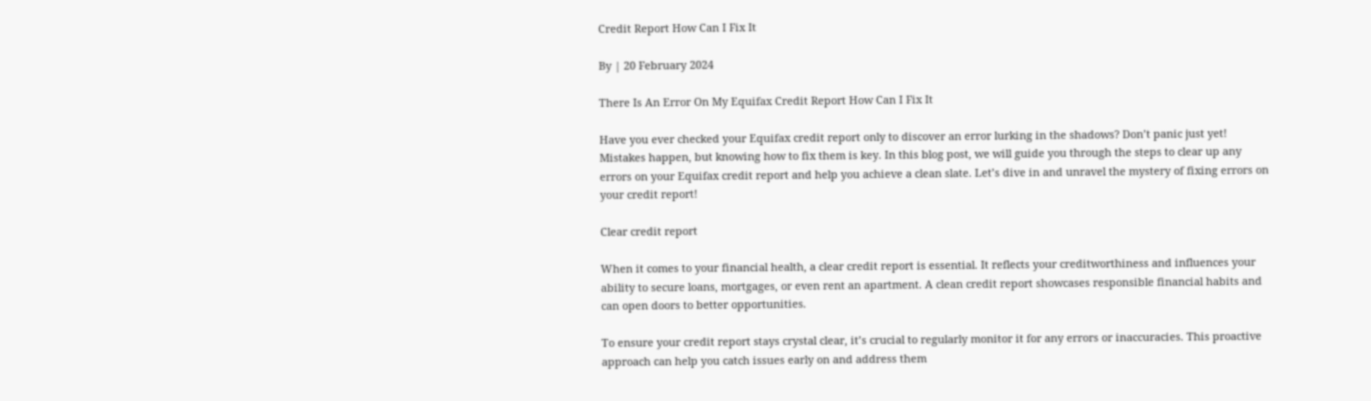Credit Report How Can I Fix It

By | 20 February 2024

There Is An Error On My Equifax Credit Report How Can I Fix It

Have you ever checked your Equifax credit report only to discover an error lurking in the shadows? Don’t panic just yet! Mistakes happen, but knowing how to fix them is key. In this blog post, we will guide you through the steps to clear up any errors on your Equifax credit report and help you achieve a clean slate. Let’s dive in and unravel the mystery of fixing errors on your credit report!

Clear credit report

When it comes to your financial health, a clear credit report is essential. It reflects your creditworthiness and influences your ability to secure loans, mortgages, or even rent an apartment. A clean credit report showcases responsible financial habits and can open doors to better opportunities.

To ensure your credit report stays crystal clear, it’s crucial to regularly monitor it for any errors or inaccuracies. This proactive approach can help you catch issues early on and address them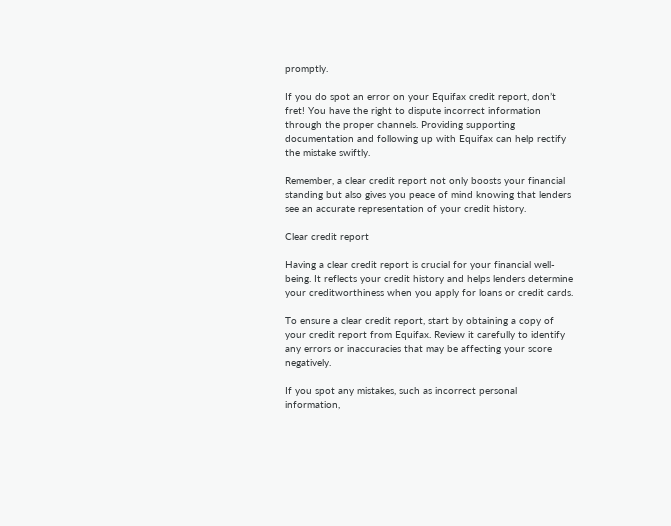promptly.

If you do spot an error on your Equifax credit report, don’t fret! You have the right to dispute incorrect information through the proper channels. Providing supporting documentation and following up with Equifax can help rectify the mistake swiftly.

Remember, a clear credit report not only boosts your financial standing but also gives you peace of mind knowing that lenders see an accurate representation of your credit history.

Clear credit report

Having a clear credit report is crucial for your financial well-being. It reflects your credit history and helps lenders determine your creditworthiness when you apply for loans or credit cards.

To ensure a clear credit report, start by obtaining a copy of your credit report from Equifax. Review it carefully to identify any errors or inaccuracies that may be affecting your score negatively.

If you spot any mistakes, such as incorrect personal information,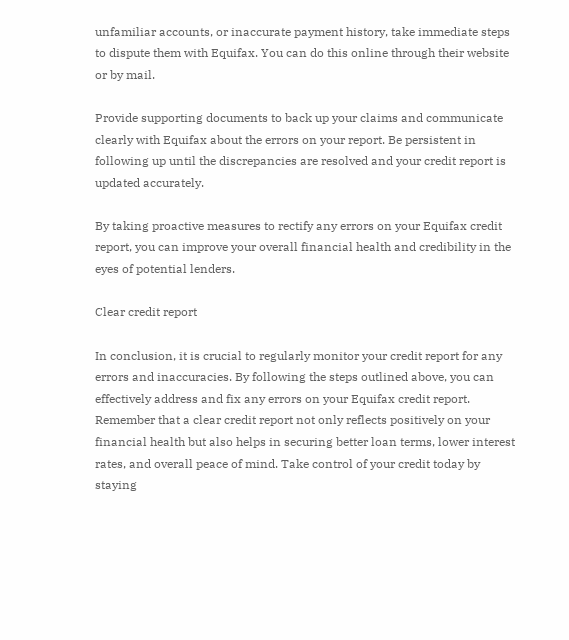unfamiliar accounts, or inaccurate payment history, take immediate steps to dispute them with Equifax. You can do this online through their website or by mail.

Provide supporting documents to back up your claims and communicate clearly with Equifax about the errors on your report. Be persistent in following up until the discrepancies are resolved and your credit report is updated accurately.

By taking proactive measures to rectify any errors on your Equifax credit report, you can improve your overall financial health and credibility in the eyes of potential lenders.

Clear credit report

In conclusion, it is crucial to regularly monitor your credit report for any errors and inaccuracies. By following the steps outlined above, you can effectively address and fix any errors on your Equifax credit report. Remember that a clear credit report not only reflects positively on your financial health but also helps in securing better loan terms, lower interest rates, and overall peace of mind. Take control of your credit today by staying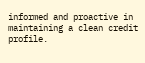informed and proactive in maintaining a clean credit profile.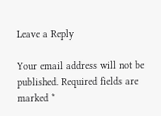Leave a Reply

Your email address will not be published. Required fields are marked *